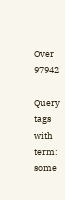Over 97942

Query tags with term: some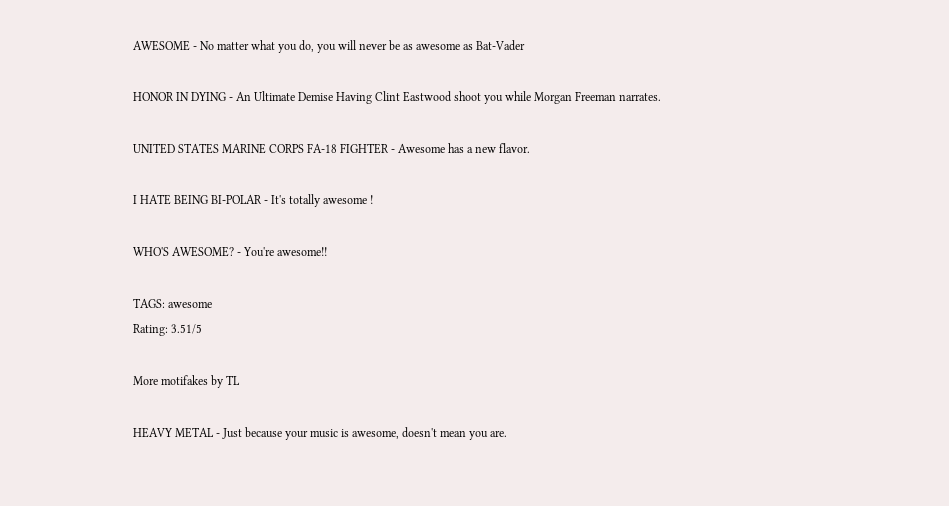AWESOME - No matter what you do, you will never be as awesome as Bat-Vader

HONOR IN DYING - An Ultimate Demise Having Clint Eastwood shoot you while Morgan Freeman narrates.

UNITED STATES MARINE CORPS FA-18 FIGHTER - Awesome has a new flavor.

I HATE BEING BI-POLAR - It's totally awesome !

WHO'S AWESOME? - You're awesome!!

TAGS: awesome
Rating: 3.51/5

More motifakes by TL

HEAVY METAL - Just because your music is awesome, doesn't mean you are.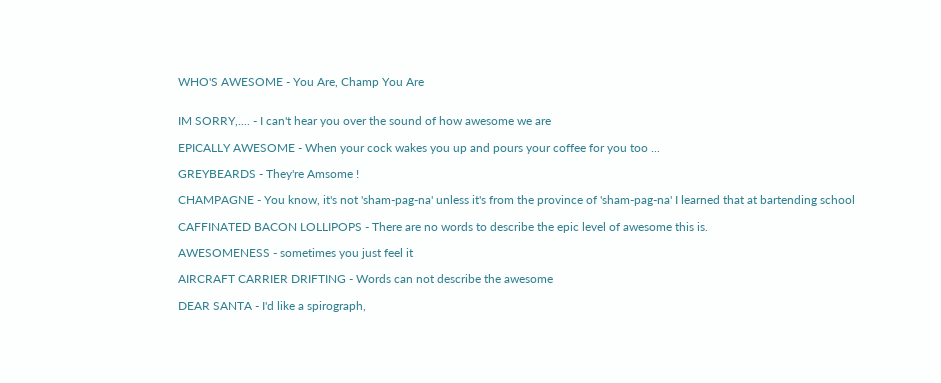WHO'S AWESOME - You Are, Champ You Are


IM SORRY,.... - I can't hear you over the sound of how awesome we are

EPICALLY AWESOME - When your cock wakes you up and pours your coffee for you too ...

GREYBEARDS - They're Amsome !

CHAMPAGNE - You know, it's not 'sham-pag-na' unless it's from the province of 'sham-pag-na' I learned that at bartending school

CAFFINATED BACON LOLLIPOPS - There are no words to describe the epic level of awesome this is.

AWESOMENESS - sometimes you just feel it

AIRCRAFT CARRIER DRIFTING - Words can not describe the awesome

DEAR SANTA - I'd like a spirograph,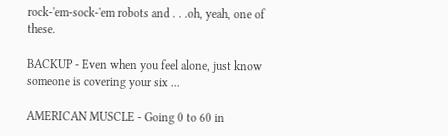rock-'em-sock-'em robots and . . .oh, yeah, one of these.

BACKUP - Even when you feel alone, just know someone is covering your six ...

AMERICAN MUSCLE - Going 0 to 60 in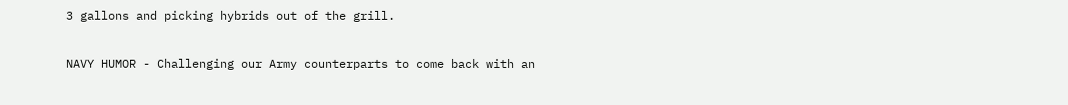3 gallons and picking hybrids out of the grill.

NAVY HUMOR - Challenging our Army counterparts to come back with an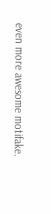even more awesome motifake.